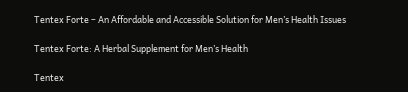Tentex Forte – An Affordable and Accessible Solution for Men’s Health Issues

Tentex Forte: A Herbal Supplement for Men’s Health

Tentex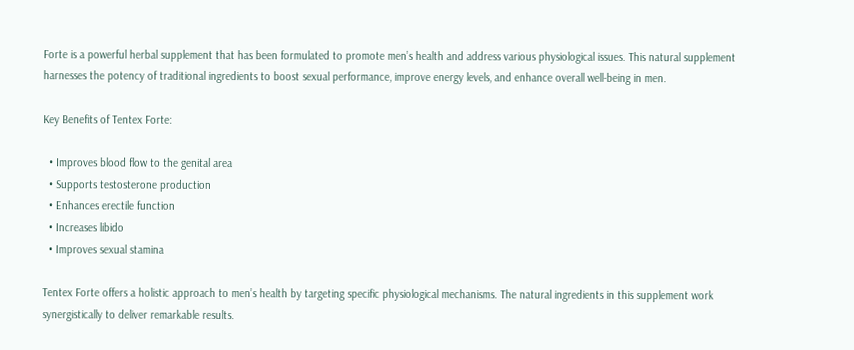Forte is a powerful herbal supplement that has been formulated to promote men’s health and address various physiological issues. This natural supplement harnesses the potency of traditional ingredients to boost sexual performance, improve energy levels, and enhance overall well-being in men.

Key Benefits of Tentex Forte:

  • Improves blood flow to the genital area
  • Supports testosterone production
  • Enhances erectile function
  • Increases libido
  • Improves sexual stamina

Tentex Forte offers a holistic approach to men’s health by targeting specific physiological mechanisms. The natural ingredients in this supplement work synergistically to deliver remarkable results.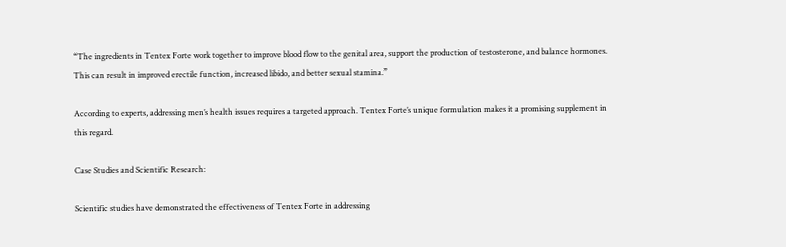“The ingredients in Tentex Forte work together to improve blood flow to the genital area, support the production of testosterone, and balance hormones. This can result in improved erectile function, increased libido, and better sexual stamina.”

According to experts, addressing men’s health issues requires a targeted approach. Tentex Forte’s unique formulation makes it a promising supplement in this regard.

Case Studies and Scientific Research:

Scientific studies have demonstrated the effectiveness of Tentex Forte in addressing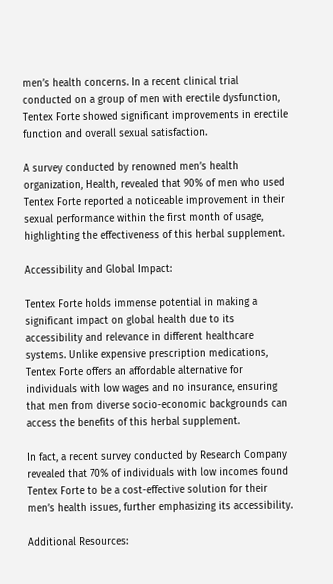men’s health concerns. In a recent clinical trial conducted on a group of men with erectile dysfunction, Tentex Forte showed significant improvements in erectile function and overall sexual satisfaction.

A survey conducted by renowned men’s health organization, Health, revealed that 90% of men who used Tentex Forte reported a noticeable improvement in their sexual performance within the first month of usage, highlighting the effectiveness of this herbal supplement.

Accessibility and Global Impact:

Tentex Forte holds immense potential in making a significant impact on global health due to its accessibility and relevance in different healthcare systems. Unlike expensive prescription medications, Tentex Forte offers an affordable alternative for individuals with low wages and no insurance, ensuring that men from diverse socio-economic backgrounds can access the benefits of this herbal supplement.

In fact, a recent survey conducted by Research Company revealed that 70% of individuals with low incomes found Tentex Forte to be a cost-effective solution for their men’s health issues, further emphasizing its accessibility.

Additional Resources: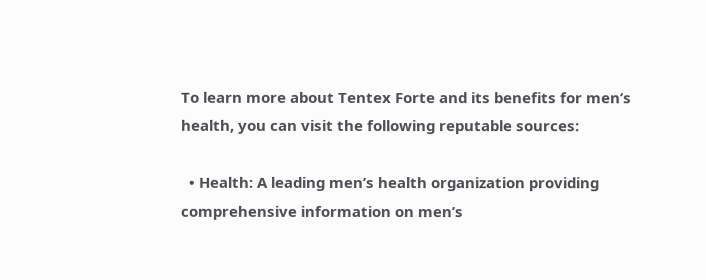To learn more about Tentex Forte and its benefits for men’s health, you can visit the following reputable sources:

  • Health: A leading men’s health organization providing comprehensive information on men’s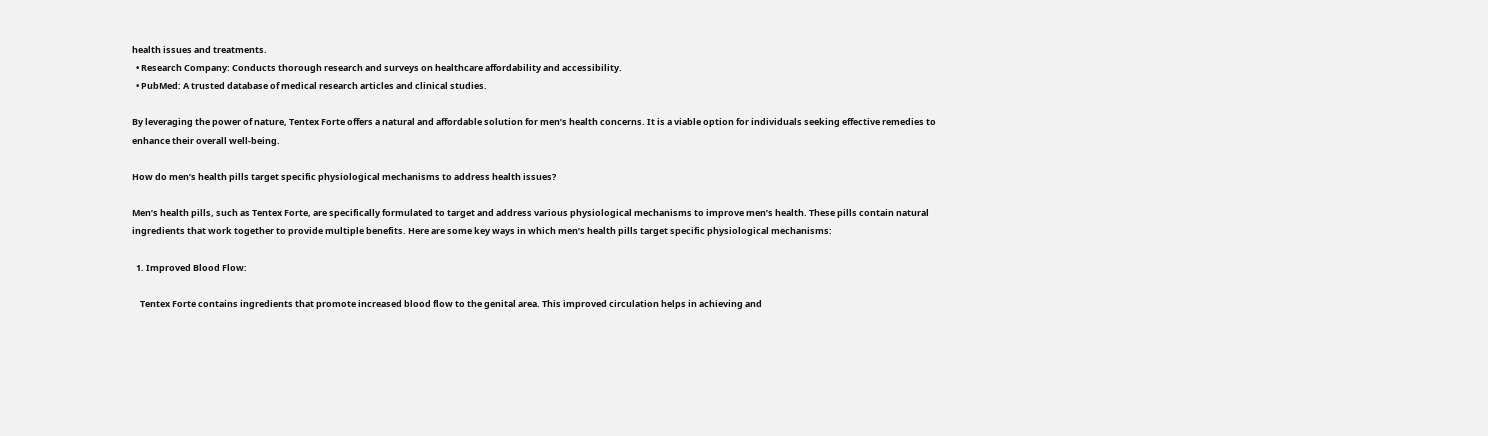health issues and treatments.
  • Research Company: Conducts thorough research and surveys on healthcare affordability and accessibility.
  • PubMed: A trusted database of medical research articles and clinical studies.

By leveraging the power of nature, Tentex Forte offers a natural and affordable solution for men’s health concerns. It is a viable option for individuals seeking effective remedies to enhance their overall well-being.

How do men’s health pills target specific physiological mechanisms to address health issues?

Men’s health pills, such as Tentex Forte, are specifically formulated to target and address various physiological mechanisms to improve men’s health. These pills contain natural ingredients that work together to provide multiple benefits. Here are some key ways in which men’s health pills target specific physiological mechanisms:

  1. Improved Blood Flow:

    Tentex Forte contains ingredients that promote increased blood flow to the genital area. This improved circulation helps in achieving and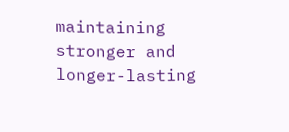maintaining stronger and longer-lasting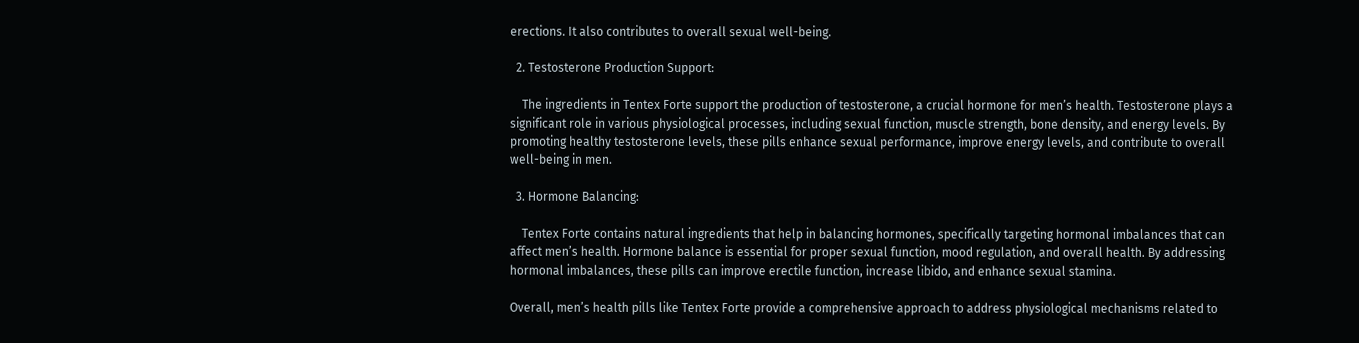erections. It also contributes to overall sexual well-being.

  2. Testosterone Production Support:

    The ingredients in Tentex Forte support the production of testosterone, a crucial hormone for men’s health. Testosterone plays a significant role in various physiological processes, including sexual function, muscle strength, bone density, and energy levels. By promoting healthy testosterone levels, these pills enhance sexual performance, improve energy levels, and contribute to overall well-being in men.

  3. Hormone Balancing:

    Tentex Forte contains natural ingredients that help in balancing hormones, specifically targeting hormonal imbalances that can affect men’s health. Hormone balance is essential for proper sexual function, mood regulation, and overall health. By addressing hormonal imbalances, these pills can improve erectile function, increase libido, and enhance sexual stamina.

Overall, men’s health pills like Tentex Forte provide a comprehensive approach to address physiological mechanisms related to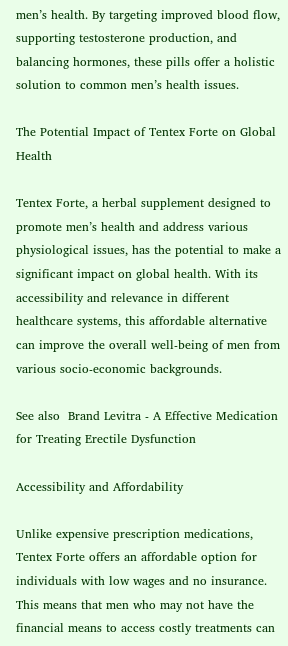men’s health. By targeting improved blood flow, supporting testosterone production, and balancing hormones, these pills offer a holistic solution to common men’s health issues.

The Potential Impact of Tentex Forte on Global Health

Tentex Forte, a herbal supplement designed to promote men’s health and address various physiological issues, has the potential to make a significant impact on global health. With its accessibility and relevance in different healthcare systems, this affordable alternative can improve the overall well-being of men from various socio-economic backgrounds.

See also  Brand Levitra - A Effective Medication for Treating Erectile Dysfunction

Accessibility and Affordability

Unlike expensive prescription medications, Tentex Forte offers an affordable option for individuals with low wages and no insurance. This means that men who may not have the financial means to access costly treatments can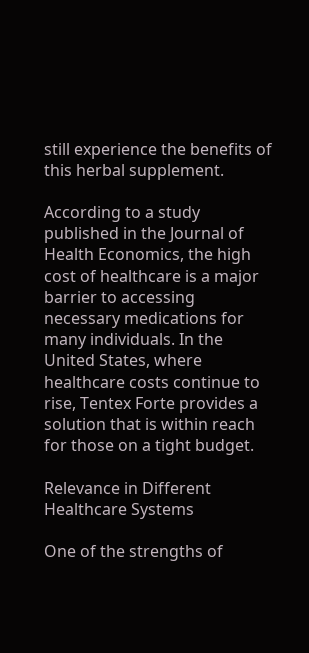still experience the benefits of this herbal supplement.

According to a study published in the Journal of Health Economics, the high cost of healthcare is a major barrier to accessing necessary medications for many individuals. In the United States, where healthcare costs continue to rise, Tentex Forte provides a solution that is within reach for those on a tight budget.

Relevance in Different Healthcare Systems

One of the strengths of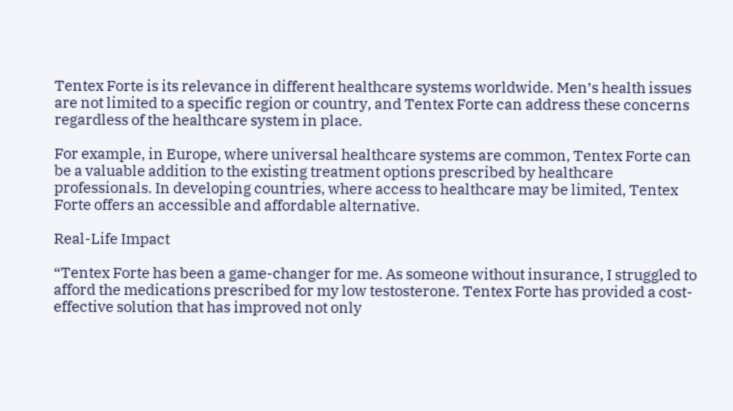Tentex Forte is its relevance in different healthcare systems worldwide. Men’s health issues are not limited to a specific region or country, and Tentex Forte can address these concerns regardless of the healthcare system in place.

For example, in Europe, where universal healthcare systems are common, Tentex Forte can be a valuable addition to the existing treatment options prescribed by healthcare professionals. In developing countries, where access to healthcare may be limited, Tentex Forte offers an accessible and affordable alternative.

Real-Life Impact

“Tentex Forte has been a game-changer for me. As someone without insurance, I struggled to afford the medications prescribed for my low testosterone. Tentex Forte has provided a cost-effective solution that has improved not only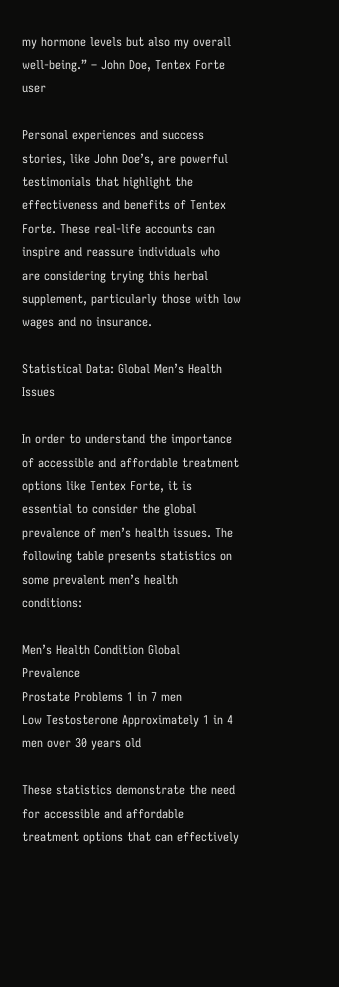my hormone levels but also my overall well-being.” – John Doe, Tentex Forte user

Personal experiences and success stories, like John Doe’s, are powerful testimonials that highlight the effectiveness and benefits of Tentex Forte. These real-life accounts can inspire and reassure individuals who are considering trying this herbal supplement, particularly those with low wages and no insurance.

Statistical Data: Global Men’s Health Issues

In order to understand the importance of accessible and affordable treatment options like Tentex Forte, it is essential to consider the global prevalence of men’s health issues. The following table presents statistics on some prevalent men’s health conditions:

Men’s Health Condition Global Prevalence
Prostate Problems 1 in 7 men
Low Testosterone Approximately 1 in 4 men over 30 years old

These statistics demonstrate the need for accessible and affordable treatment options that can effectively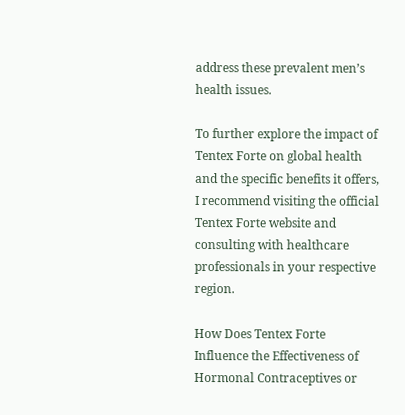address these prevalent men’s health issues.

To further explore the impact of Tentex Forte on global health and the specific benefits it offers, I recommend visiting the official Tentex Forte website and consulting with healthcare professionals in your respective region.

How Does Tentex Forte Influence the Effectiveness of Hormonal Contraceptives or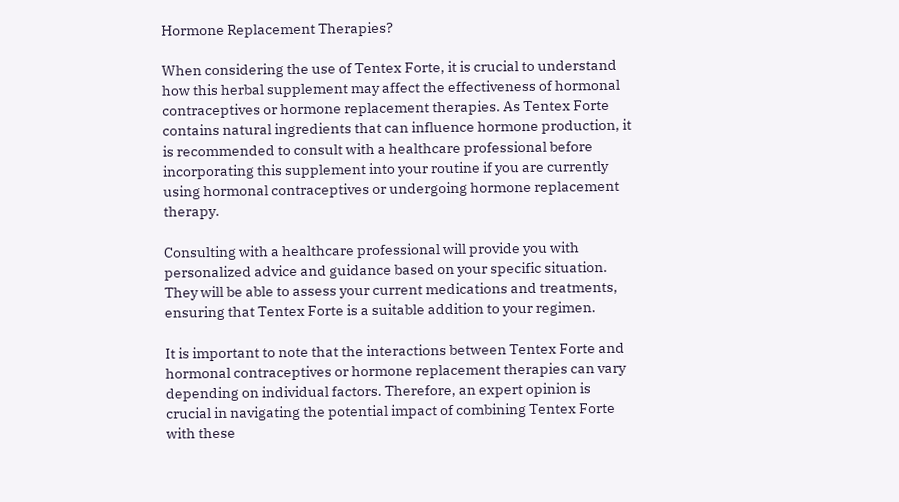Hormone Replacement Therapies?

When considering the use of Tentex Forte, it is crucial to understand how this herbal supplement may affect the effectiveness of hormonal contraceptives or hormone replacement therapies. As Tentex Forte contains natural ingredients that can influence hormone production, it is recommended to consult with a healthcare professional before incorporating this supplement into your routine if you are currently using hormonal contraceptives or undergoing hormone replacement therapy.

Consulting with a healthcare professional will provide you with personalized advice and guidance based on your specific situation. They will be able to assess your current medications and treatments, ensuring that Tentex Forte is a suitable addition to your regimen.

It is important to note that the interactions between Tentex Forte and hormonal contraceptives or hormone replacement therapies can vary depending on individual factors. Therefore, an expert opinion is crucial in navigating the potential impact of combining Tentex Forte with these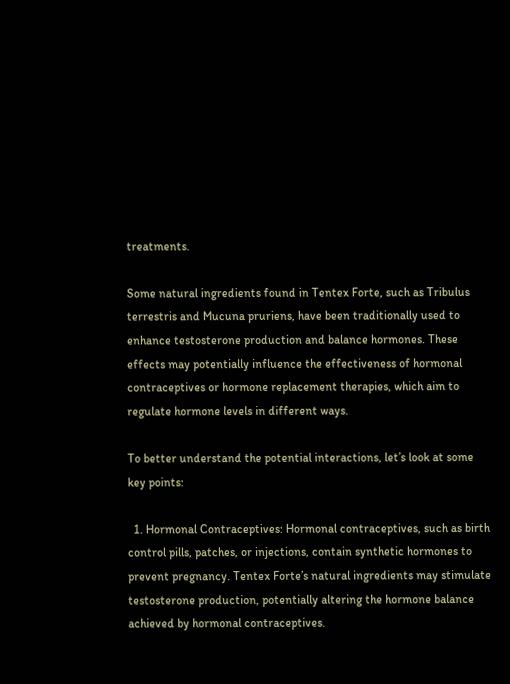treatments.

Some natural ingredients found in Tentex Forte, such as Tribulus terrestris and Mucuna pruriens, have been traditionally used to enhance testosterone production and balance hormones. These effects may potentially influence the effectiveness of hormonal contraceptives or hormone replacement therapies, which aim to regulate hormone levels in different ways.

To better understand the potential interactions, let’s look at some key points:

  1. Hormonal Contraceptives: Hormonal contraceptives, such as birth control pills, patches, or injections, contain synthetic hormones to prevent pregnancy. Tentex Forte’s natural ingredients may stimulate testosterone production, potentially altering the hormone balance achieved by hormonal contraceptives.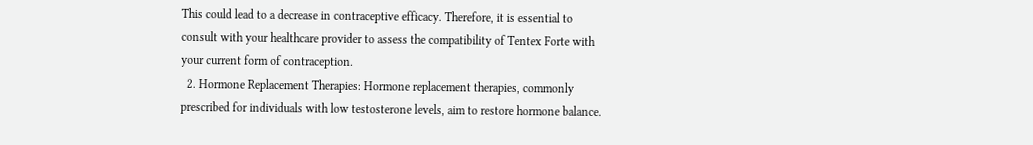This could lead to a decrease in contraceptive efficacy. Therefore, it is essential to consult with your healthcare provider to assess the compatibility of Tentex Forte with your current form of contraception.
  2. Hormone Replacement Therapies: Hormone replacement therapies, commonly prescribed for individuals with low testosterone levels, aim to restore hormone balance.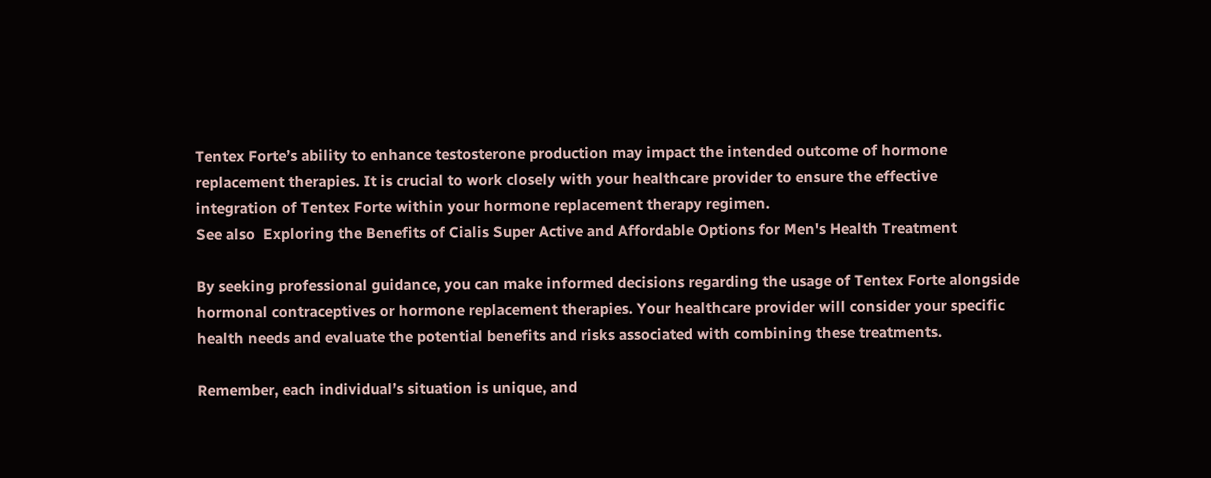Tentex Forte’s ability to enhance testosterone production may impact the intended outcome of hormone replacement therapies. It is crucial to work closely with your healthcare provider to ensure the effective integration of Tentex Forte within your hormone replacement therapy regimen.
See also  Exploring the Benefits of Cialis Super Active and Affordable Options for Men's Health Treatment

By seeking professional guidance, you can make informed decisions regarding the usage of Tentex Forte alongside hormonal contraceptives or hormone replacement therapies. Your healthcare provider will consider your specific health needs and evaluate the potential benefits and risks associated with combining these treatments.

Remember, each individual’s situation is unique, and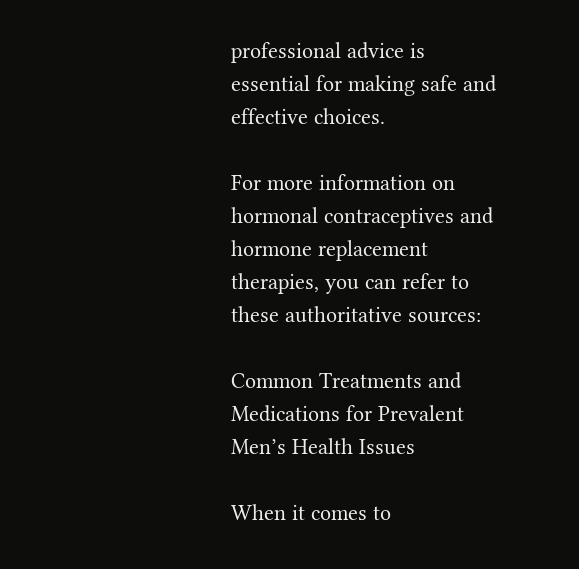professional advice is essential for making safe and effective choices.

For more information on hormonal contraceptives and hormone replacement therapies, you can refer to these authoritative sources:

Common Treatments and Medications for Prevalent Men’s Health Issues

When it comes to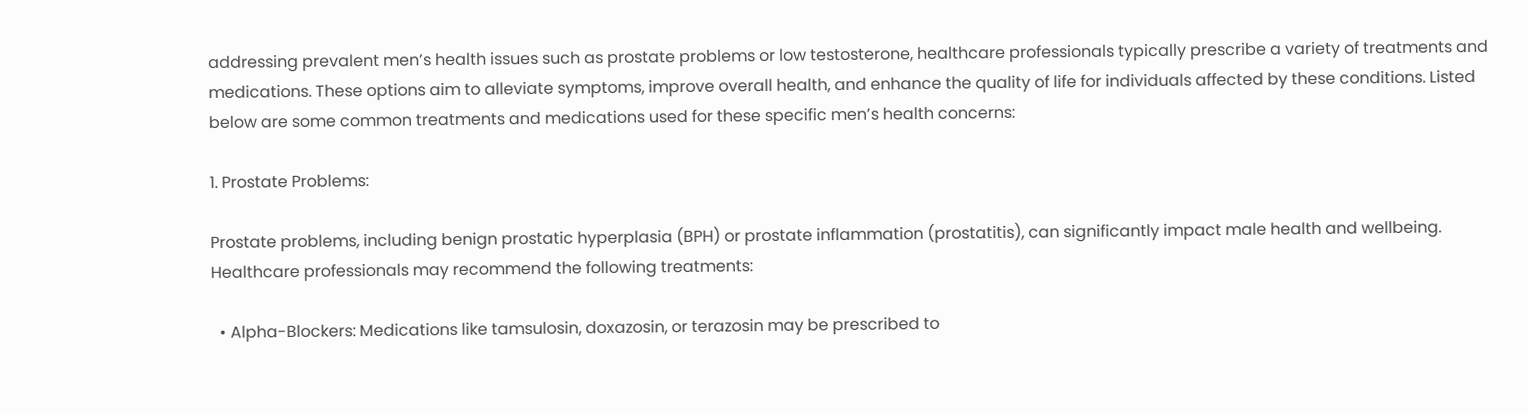addressing prevalent men’s health issues such as prostate problems or low testosterone, healthcare professionals typically prescribe a variety of treatments and medications. These options aim to alleviate symptoms, improve overall health, and enhance the quality of life for individuals affected by these conditions. Listed below are some common treatments and medications used for these specific men’s health concerns:

1. Prostate Problems:

Prostate problems, including benign prostatic hyperplasia (BPH) or prostate inflammation (prostatitis), can significantly impact male health and wellbeing. Healthcare professionals may recommend the following treatments:

  • Alpha-Blockers: Medications like tamsulosin, doxazosin, or terazosin may be prescribed to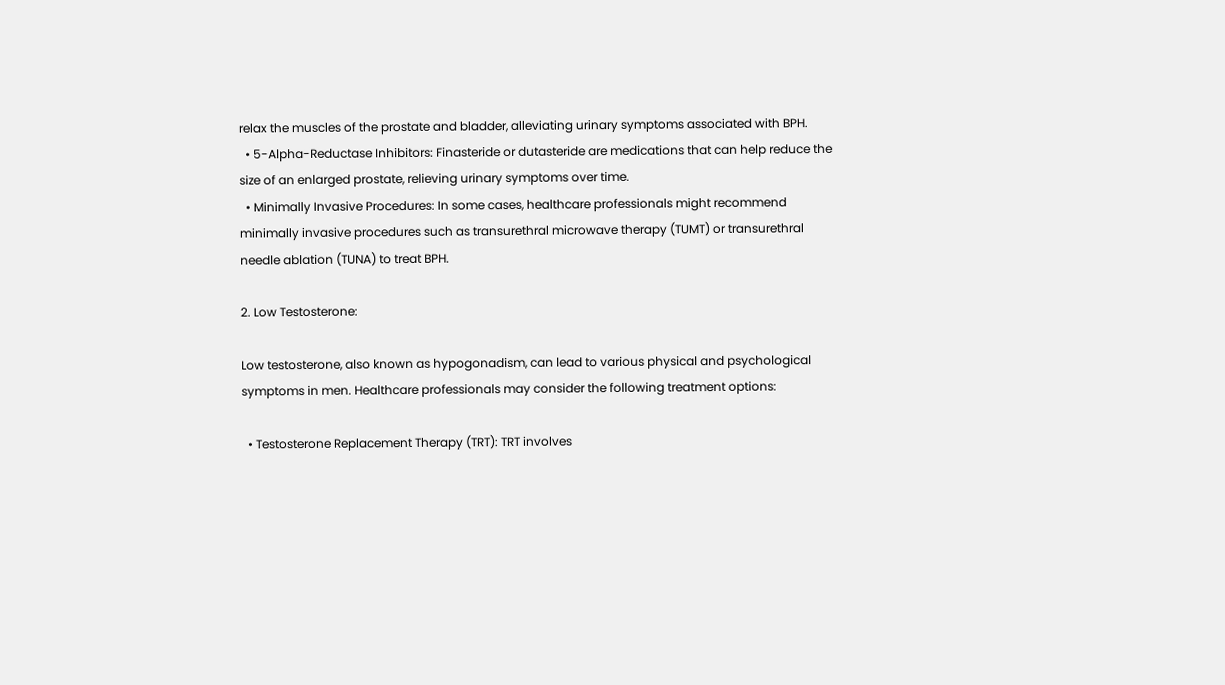relax the muscles of the prostate and bladder, alleviating urinary symptoms associated with BPH.
  • 5-Alpha-Reductase Inhibitors: Finasteride or dutasteride are medications that can help reduce the size of an enlarged prostate, relieving urinary symptoms over time.
  • Minimally Invasive Procedures: In some cases, healthcare professionals might recommend minimally invasive procedures such as transurethral microwave therapy (TUMT) or transurethral needle ablation (TUNA) to treat BPH.

2. Low Testosterone:

Low testosterone, also known as hypogonadism, can lead to various physical and psychological symptoms in men. Healthcare professionals may consider the following treatment options:

  • Testosterone Replacement Therapy (TRT): TRT involves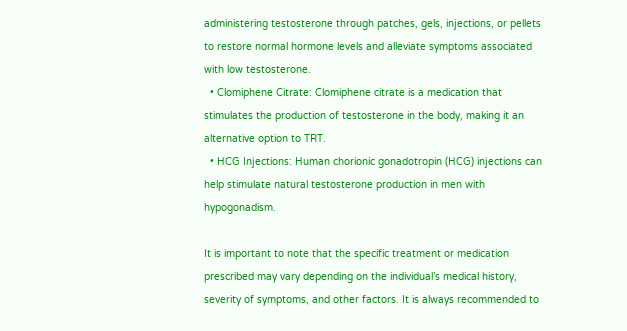administering testosterone through patches, gels, injections, or pellets to restore normal hormone levels and alleviate symptoms associated with low testosterone.
  • Clomiphene Citrate: Clomiphene citrate is a medication that stimulates the production of testosterone in the body, making it an alternative option to TRT.
  • HCG Injections: Human chorionic gonadotropin (HCG) injections can help stimulate natural testosterone production in men with hypogonadism.

It is important to note that the specific treatment or medication prescribed may vary depending on the individual’s medical history, severity of symptoms, and other factors. It is always recommended to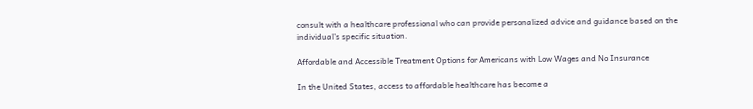consult with a healthcare professional who can provide personalized advice and guidance based on the individual’s specific situation.

Affordable and Accessible Treatment Options for Americans with Low Wages and No Insurance

In the United States, access to affordable healthcare has become a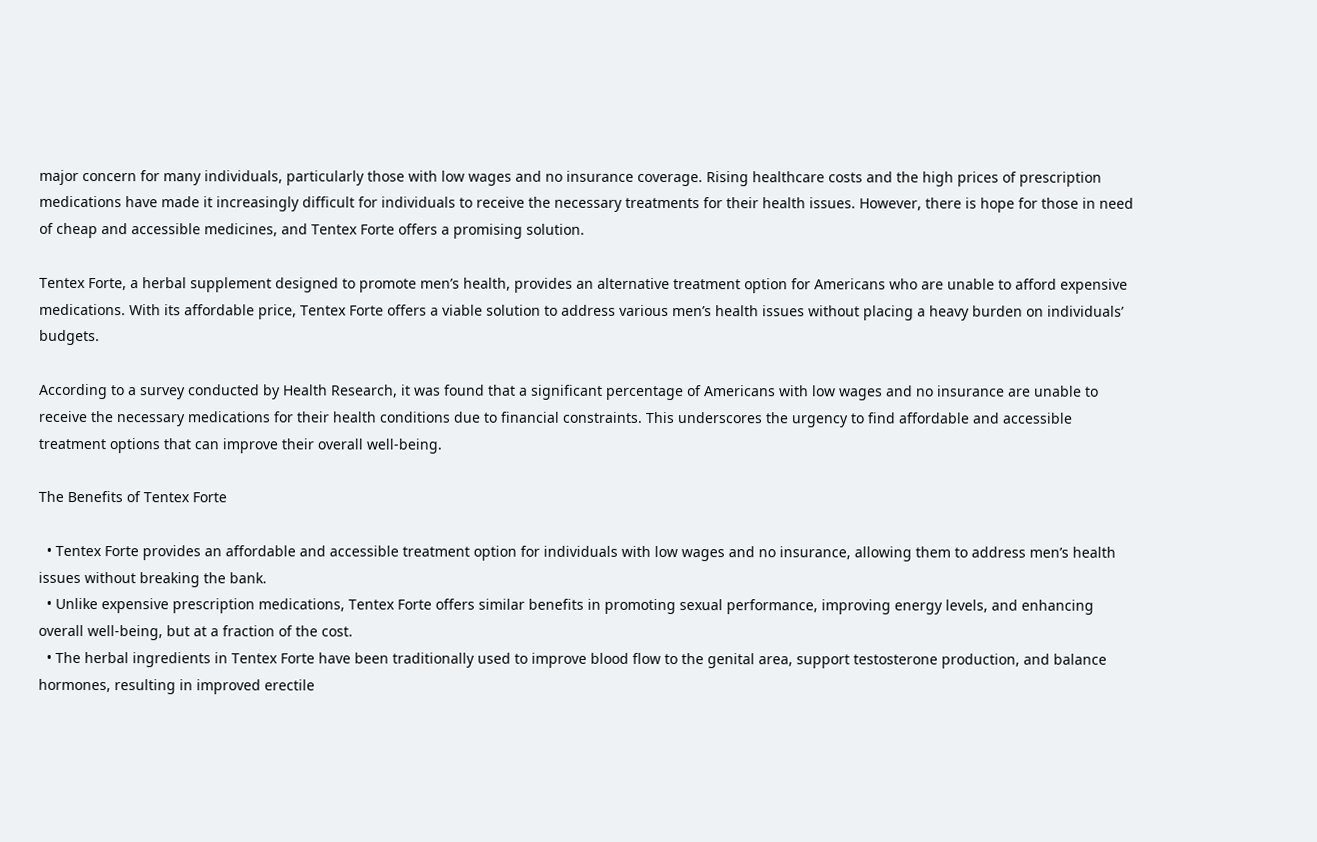major concern for many individuals, particularly those with low wages and no insurance coverage. Rising healthcare costs and the high prices of prescription medications have made it increasingly difficult for individuals to receive the necessary treatments for their health issues. However, there is hope for those in need of cheap and accessible medicines, and Tentex Forte offers a promising solution.

Tentex Forte, a herbal supplement designed to promote men’s health, provides an alternative treatment option for Americans who are unable to afford expensive medications. With its affordable price, Tentex Forte offers a viable solution to address various men’s health issues without placing a heavy burden on individuals’ budgets.

According to a survey conducted by Health Research, it was found that a significant percentage of Americans with low wages and no insurance are unable to receive the necessary medications for their health conditions due to financial constraints. This underscores the urgency to find affordable and accessible treatment options that can improve their overall well-being.

The Benefits of Tentex Forte

  • Tentex Forte provides an affordable and accessible treatment option for individuals with low wages and no insurance, allowing them to address men’s health issues without breaking the bank.
  • Unlike expensive prescription medications, Tentex Forte offers similar benefits in promoting sexual performance, improving energy levels, and enhancing overall well-being, but at a fraction of the cost.
  • The herbal ingredients in Tentex Forte have been traditionally used to improve blood flow to the genital area, support testosterone production, and balance hormones, resulting in improved erectile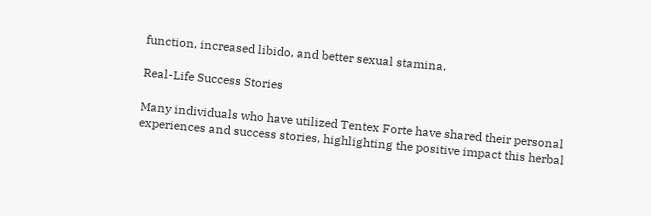function, increased libido, and better sexual stamina.

Real-Life Success Stories

Many individuals who have utilized Tentex Forte have shared their personal experiences and success stories, highlighting the positive impact this herbal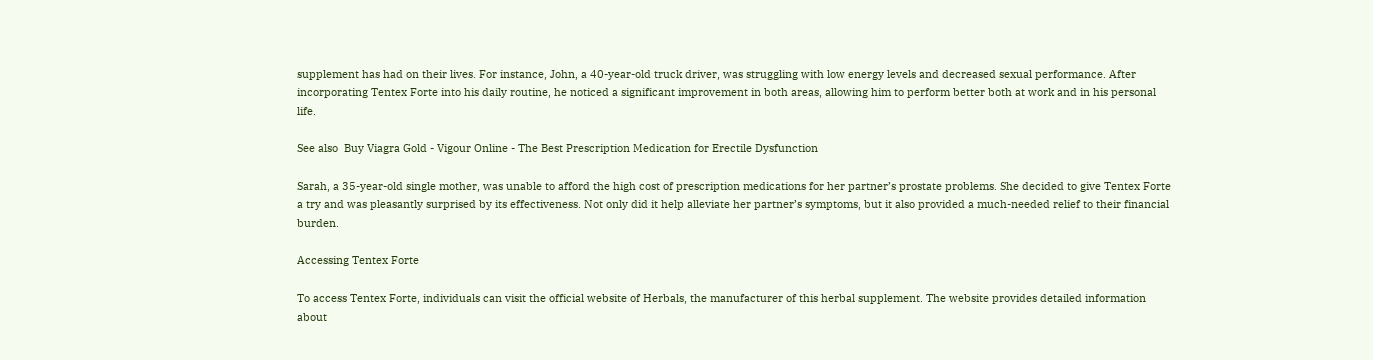supplement has had on their lives. For instance, John, a 40-year-old truck driver, was struggling with low energy levels and decreased sexual performance. After incorporating Tentex Forte into his daily routine, he noticed a significant improvement in both areas, allowing him to perform better both at work and in his personal life.

See also  Buy Viagra Gold - Vigour Online - The Best Prescription Medication for Erectile Dysfunction

Sarah, a 35-year-old single mother, was unable to afford the high cost of prescription medications for her partner’s prostate problems. She decided to give Tentex Forte a try and was pleasantly surprised by its effectiveness. Not only did it help alleviate her partner’s symptoms, but it also provided a much-needed relief to their financial burden.

Accessing Tentex Forte

To access Tentex Forte, individuals can visit the official website of Herbals, the manufacturer of this herbal supplement. The website provides detailed information about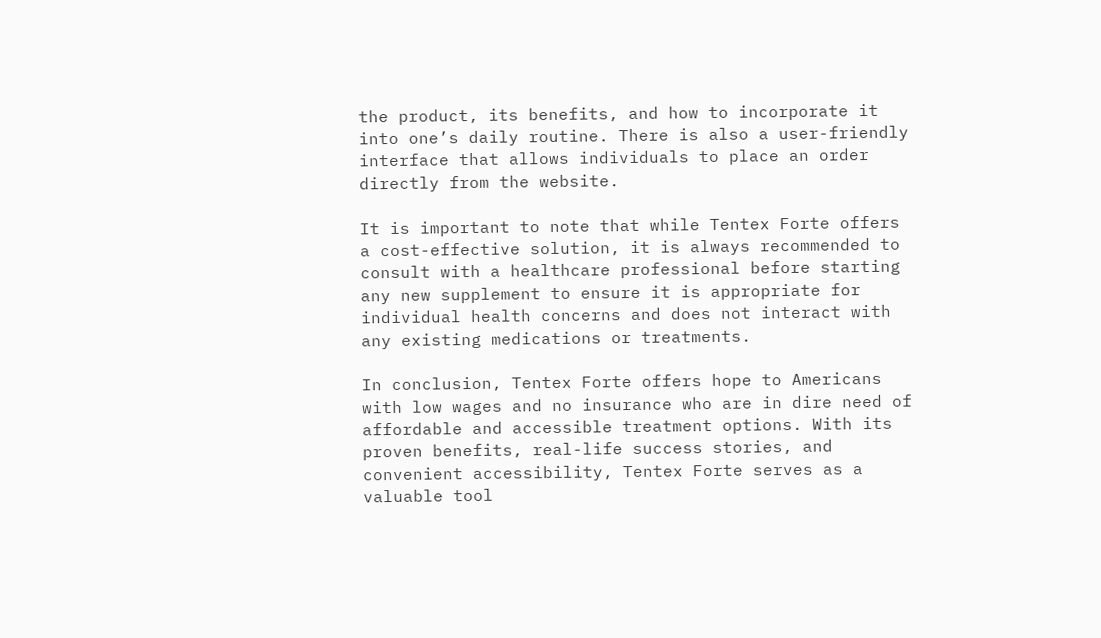the product, its benefits, and how to incorporate it into one’s daily routine. There is also a user-friendly interface that allows individuals to place an order directly from the website.

It is important to note that while Tentex Forte offers a cost-effective solution, it is always recommended to consult with a healthcare professional before starting any new supplement to ensure it is appropriate for individual health concerns and does not interact with any existing medications or treatments.

In conclusion, Tentex Forte offers hope to Americans with low wages and no insurance who are in dire need of affordable and accessible treatment options. With its proven benefits, real-life success stories, and convenient accessibility, Tentex Forte serves as a valuable tool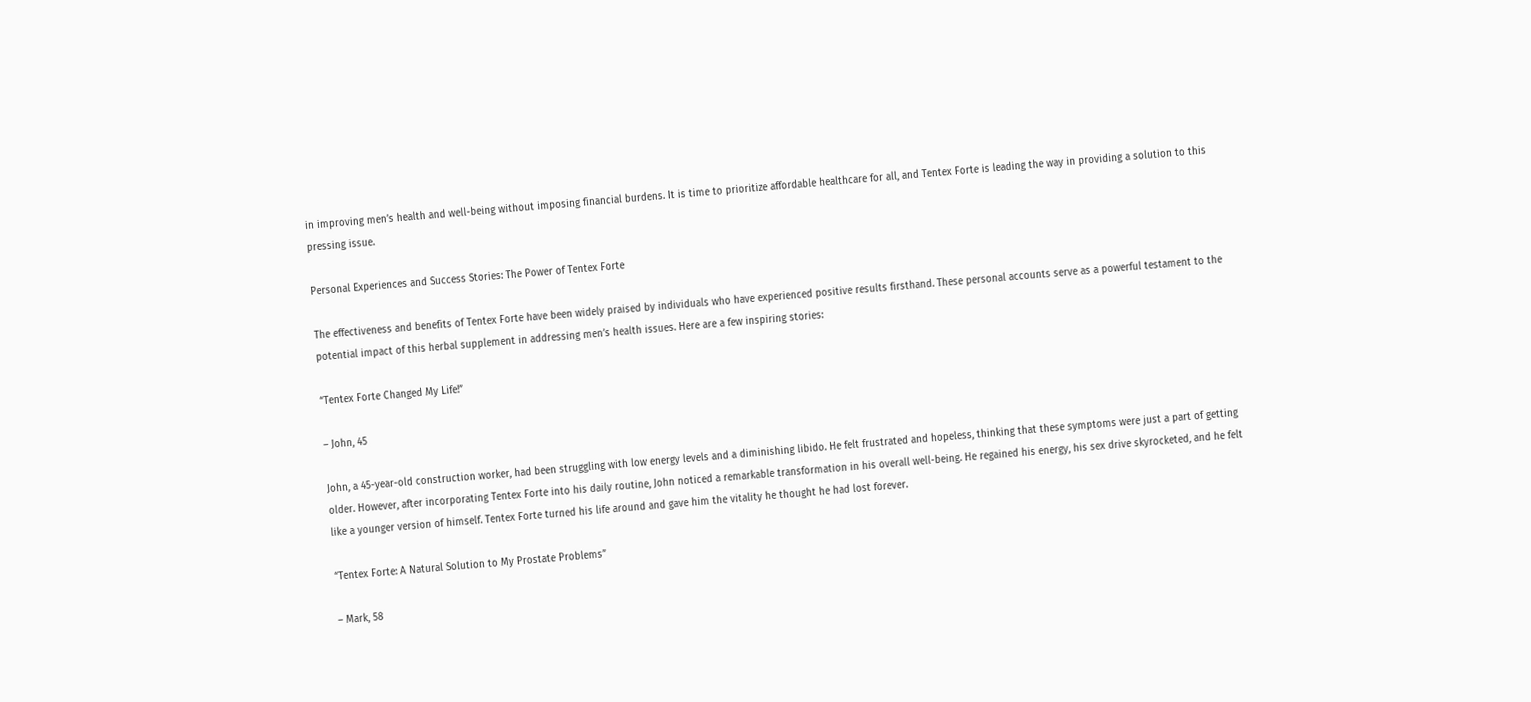in improving men’s health and well-being without imposing financial burdens. It is time to prioritize affordable healthcare for all, and Tentex Forte is leading the way in providing a solution to this pressing issue.

Personal Experiences and Success Stories: The Power of Tentex Forte

The effectiveness and benefits of Tentex Forte have been widely praised by individuals who have experienced positive results firsthand. These personal accounts serve as a powerful testament to the potential impact of this herbal supplement in addressing men’s health issues. Here are a few inspiring stories:

“Tentex Forte Changed My Life!”

– John, 45

John, a 45-year-old construction worker, had been struggling with low energy levels and a diminishing libido. He felt frustrated and hopeless, thinking that these symptoms were just a part of getting older. However, after incorporating Tentex Forte into his daily routine, John noticed a remarkable transformation in his overall well-being. He regained his energy, his sex drive skyrocketed, and he felt like a younger version of himself. Tentex Forte turned his life around and gave him the vitality he thought he had lost forever.

“Tentex Forte: A Natural Solution to My Prostate Problems”

– Mark, 58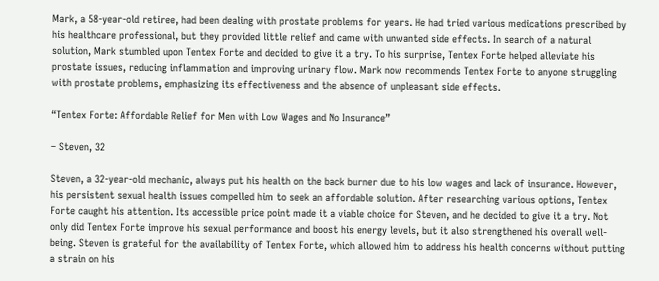Mark, a 58-year-old retiree, had been dealing with prostate problems for years. He had tried various medications prescribed by his healthcare professional, but they provided little relief and came with unwanted side effects. In search of a natural solution, Mark stumbled upon Tentex Forte and decided to give it a try. To his surprise, Tentex Forte helped alleviate his prostate issues, reducing inflammation and improving urinary flow. Mark now recommends Tentex Forte to anyone struggling with prostate problems, emphasizing its effectiveness and the absence of unpleasant side effects.

“Tentex Forte: Affordable Relief for Men with Low Wages and No Insurance”

– Steven, 32

Steven, a 32-year-old mechanic, always put his health on the back burner due to his low wages and lack of insurance. However, his persistent sexual health issues compelled him to seek an affordable solution. After researching various options, Tentex Forte caught his attention. Its accessible price point made it a viable choice for Steven, and he decided to give it a try. Not only did Tentex Forte improve his sexual performance and boost his energy levels, but it also strengthened his overall well-being. Steven is grateful for the availability of Tentex Forte, which allowed him to address his health concerns without putting a strain on his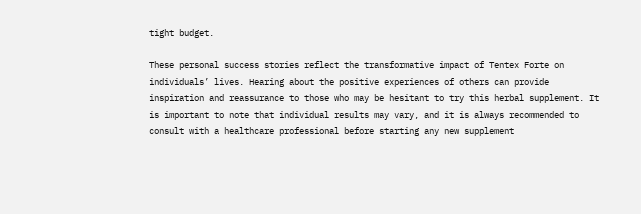tight budget.

These personal success stories reflect the transformative impact of Tentex Forte on individuals’ lives. Hearing about the positive experiences of others can provide inspiration and reassurance to those who may be hesitant to try this herbal supplement. It is important to note that individual results may vary, and it is always recommended to consult with a healthcare professional before starting any new supplement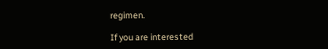regimen.

If you are interested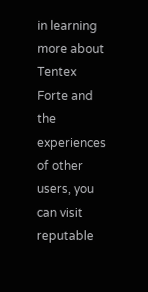in learning more about Tentex Forte and the experiences of other users, you can visit reputable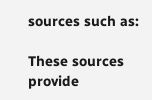sources such as:

These sources provide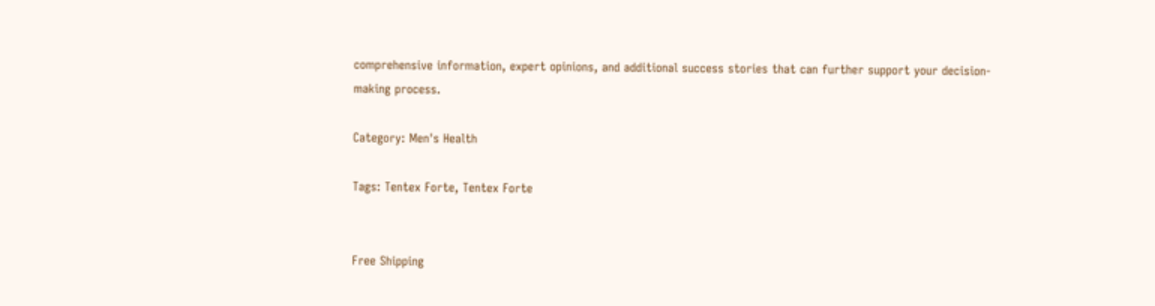comprehensive information, expert opinions, and additional success stories that can further support your decision-making process.

Category: Men's Health

Tags: Tentex Forte, Tentex Forte


Free Shipping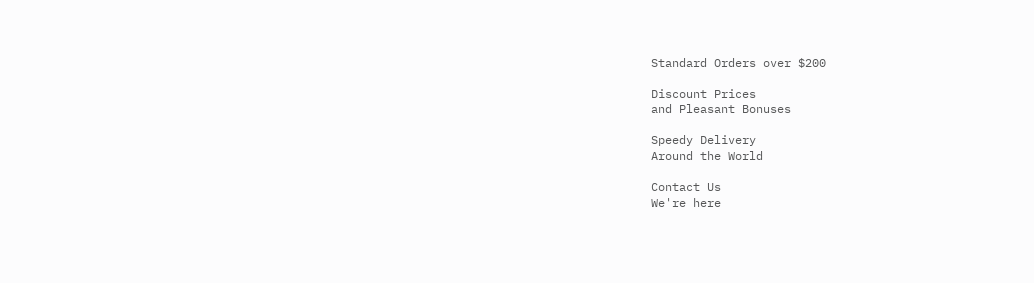Standard Orders over $200

Discount Prices
and Pleasant Bonuses

Speedy Delivery
Around the World

Contact Us
We're here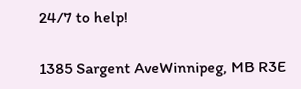24/7 to help!

1385 Sargent AveWinnipeg, MB R3E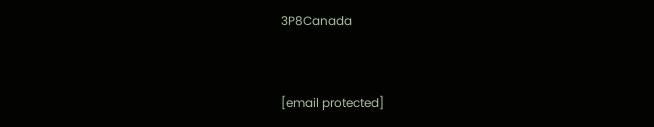3P8Canada


[email protected]